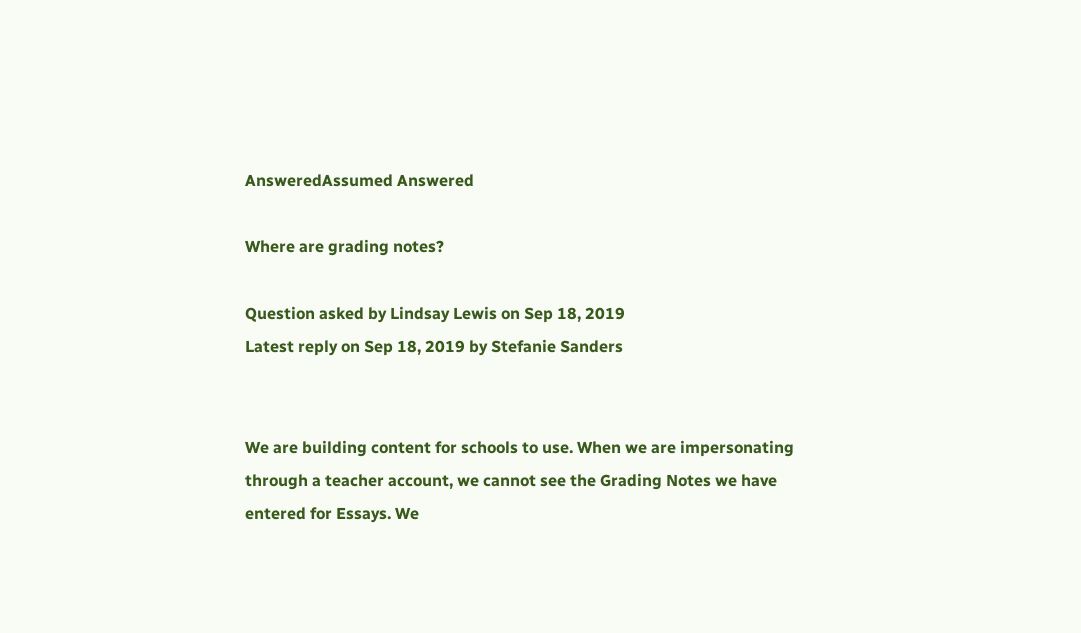AnsweredAssumed Answered

Where are grading notes?

Question asked by Lindsay Lewis on Sep 18, 2019
Latest reply on Sep 18, 2019 by Stefanie Sanders


We are building content for schools to use. When we are impersonating through a teacher account, we cannot see the Grading Notes we have entered for Essays. We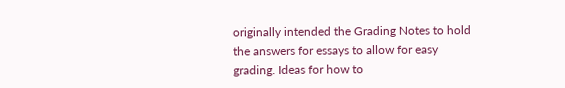originally intended the Grading Notes to hold the answers for essays to allow for easy grading. Ideas for how to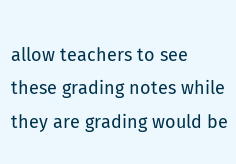allow teachers to see these grading notes while they are grading would be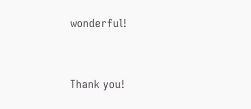wonderful!


Thank you!